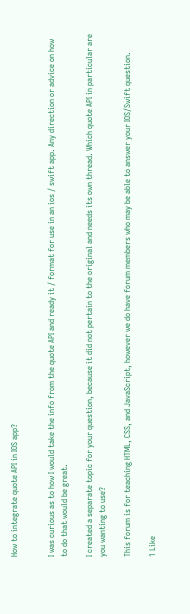How to integrate quote API in IOS app?


I was curious as to how I would take the info from the quote API and ready it / format for use in an ios / swift app. Any direction or advice on how to do that would be great.

I created a separate topic for your question, because it did not pertain to the original and needs its own thread. Which quote API in particular are you wanting to use?

This forum is for teaching HTML, CSS, and JavaScript, however we do have forum members who may be able to answer your IOS/Swift question.

1 Like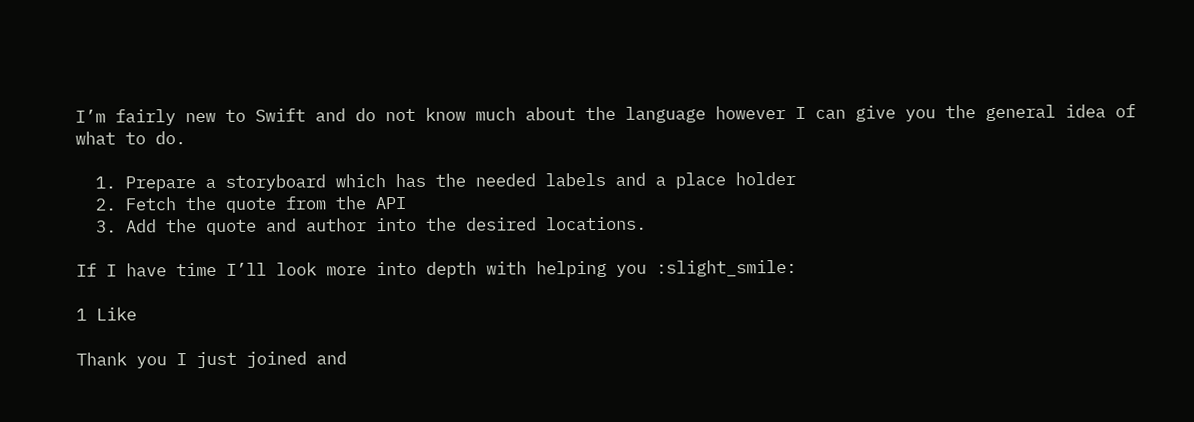I’m fairly new to Swift and do not know much about the language however I can give you the general idea of what to do.

  1. Prepare a storyboard which has the needed labels and a place holder
  2. Fetch the quote from the API
  3. Add the quote and author into the desired locations.

If I have time I’ll look more into depth with helping you :slight_smile:

1 Like

Thank you I just joined and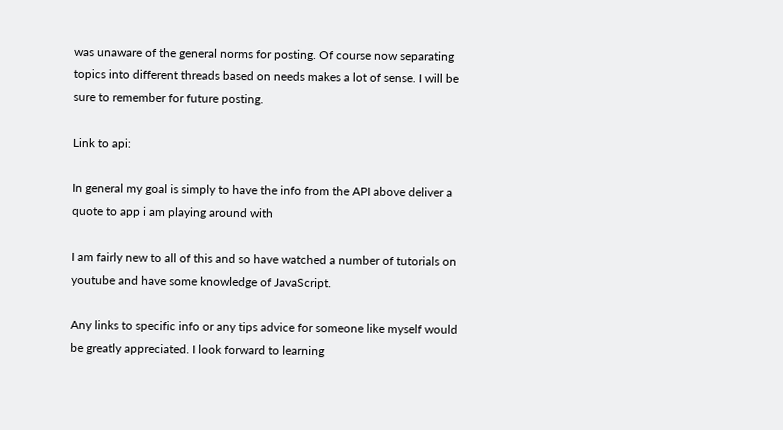was unaware of the general norms for posting. Of course now separating topics into different threads based on needs makes a lot of sense. I will be sure to remember for future posting.

Link to api:

In general my goal is simply to have the info from the API above deliver a quote to app i am playing around with

I am fairly new to all of this and so have watched a number of tutorials on youtube and have some knowledge of JavaScript.

Any links to specific info or any tips advice for someone like myself would be greatly appreciated. I look forward to learning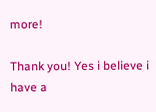more!

Thank you! Yes i believe i have a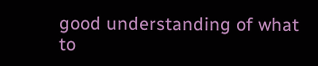good understanding of what to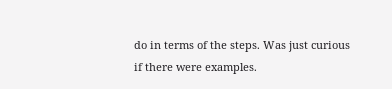do in terms of the steps. Was just curious if there were examples.